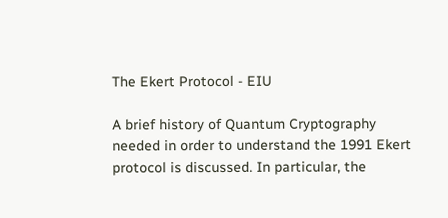The Ekert Protocol - EIU

A brief history of Quantum Cryptography needed in order to understand the 1991 Ekert protocol is discussed. In particular, the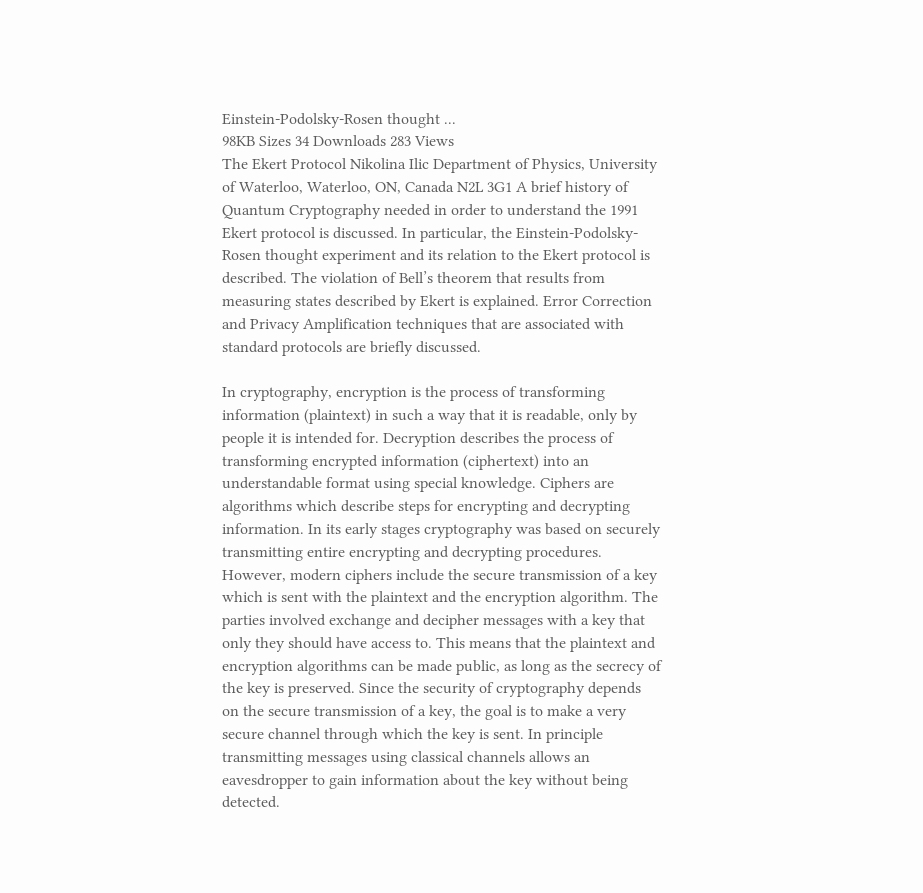Einstein-Podolsky-Rosen thought ...
98KB Sizes 34 Downloads 283 Views
The Ekert Protocol Nikolina Ilic Department of Physics, University of Waterloo, Waterloo, ON, Canada N2L 3G1 A brief history of Quantum Cryptography needed in order to understand the 1991 Ekert protocol is discussed. In particular, the Einstein-Podolsky-Rosen thought experiment and its relation to the Ekert protocol is described. The violation of Bell’s theorem that results from measuring states described by Ekert is explained. Error Correction and Privacy Amplification techniques that are associated with standard protocols are briefly discussed.

In cryptography, encryption is the process of transforming information (plaintext) in such a way that it is readable, only by people it is intended for. Decryption describes the process of transforming encrypted information (ciphertext) into an understandable format using special knowledge. Ciphers are algorithms which describe steps for encrypting and decrypting information. In its early stages cryptography was based on securely transmitting entire encrypting and decrypting procedures. However, modern ciphers include the secure transmission of a key which is sent with the plaintext and the encryption algorithm. The parties involved exchange and decipher messages with a key that only they should have access to. This means that the plaintext and encryption algorithms can be made public, as long as the secrecy of the key is preserved. Since the security of cryptography depends on the secure transmission of a key, the goal is to make a very secure channel through which the key is sent. In principle transmitting messages using classical channels allows an eavesdropper to gain information about the key without being detected.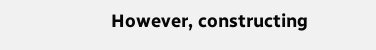However, constructing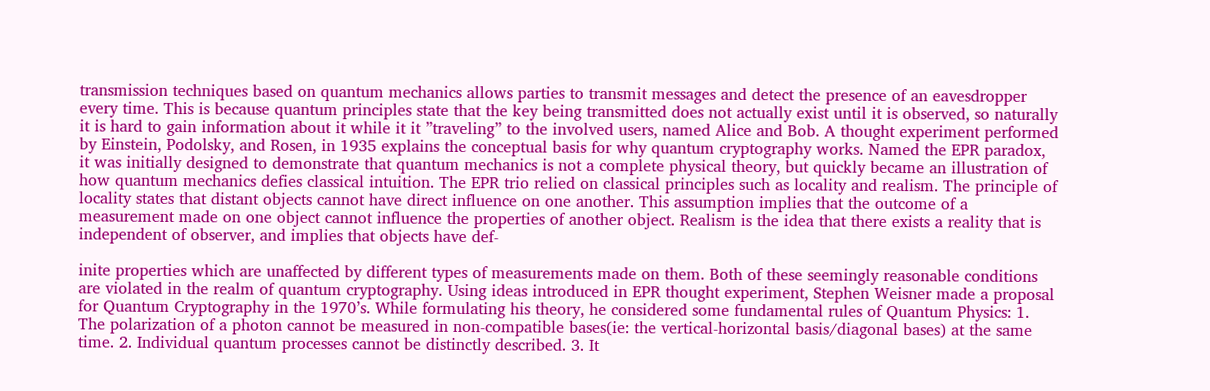transmission techniques based on quantum mechanics allows parties to transmit messages and detect the presence of an eavesdropper every time. This is because quantum principles state that the key being transmitted does not actually exist until it is observed, so naturally it is hard to gain information about it while it it ”traveling” to the involved users, named Alice and Bob. A thought experiment performed by Einstein, Podolsky, and Rosen, in 1935 explains the conceptual basis for why quantum cryptography works. Named the EPR paradox, it was initially designed to demonstrate that quantum mechanics is not a complete physical theory, but quickly became an illustration of how quantum mechanics defies classical intuition. The EPR trio relied on classical principles such as locality and realism. The principle of locality states that distant objects cannot have direct influence on one another. This assumption implies that the outcome of a measurement made on one object cannot influence the properties of another object. Realism is the idea that there exists a reality that is independent of observer, and implies that objects have def-

inite properties which are unaffected by different types of measurements made on them. Both of these seemingly reasonable conditions are violated in the realm of quantum cryptography. Using ideas introduced in EPR thought experiment, Stephen Weisner made a proposal for Quantum Cryptography in the 1970’s. While formulating his theory, he considered some fundamental rules of Quantum Physics: 1. The polarization of a photon cannot be measured in non-compatible bases(ie: the vertical-horizontal basis/diagonal bases) at the same time. 2. Individual quantum processes cannot be distinctly described. 3. It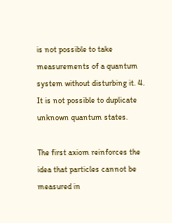is not possible to take measurements of a quantum system without disturbing it. 4. It is not possible to duplicate unknown quantum states.

The first axiom reinforces the idea that particles cannot be measured in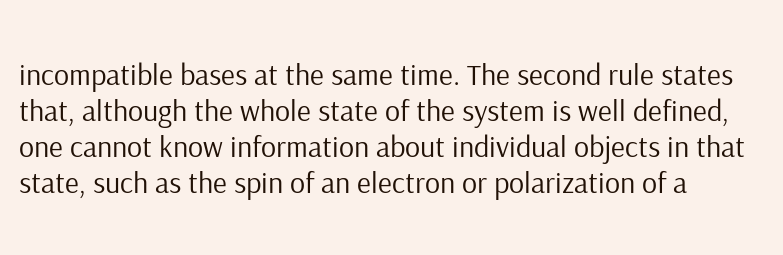incompatible bases at the same time. The second rule states that, although the whole state of the system is well defined, one cannot know information about individual objects in that state, such as the spin of an electron or polarization of a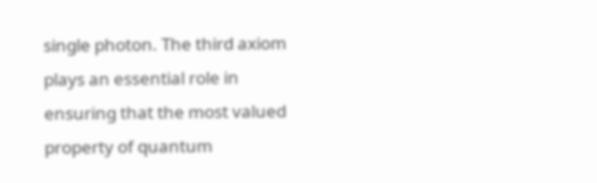single photon. The third axiom plays an essential role in ensuring that the most valued property of quantum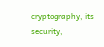cryptography, its security,